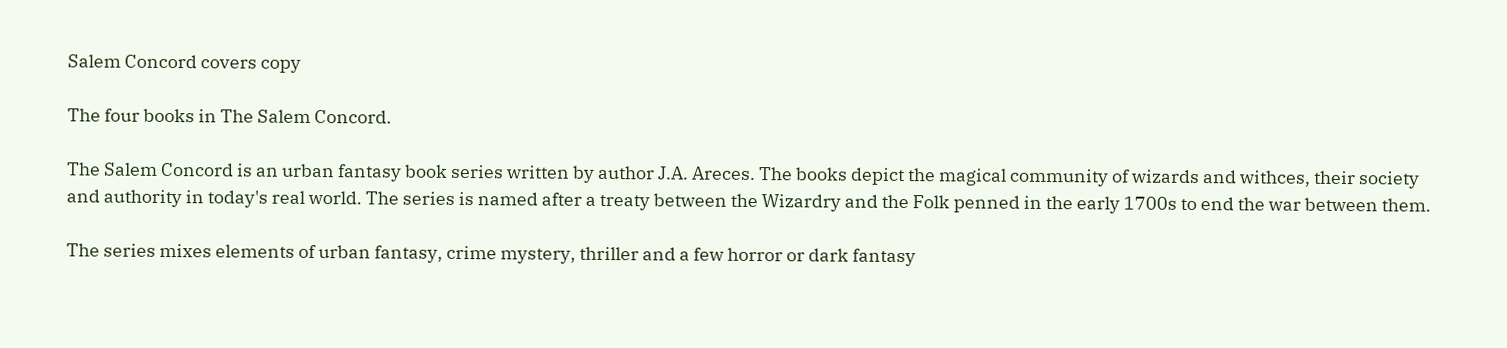Salem Concord covers copy

The four books in The Salem Concord.

The Salem Concord is an urban fantasy book series written by author J.A. Areces. The books depict the magical community of wizards and withces, their society and authority in today's real world. The series is named after a treaty between the Wizardry and the Folk penned in the early 1700s to end the war between them.

The series mixes elements of urban fantasy, crime mystery, thriller and a few horror or dark fantasy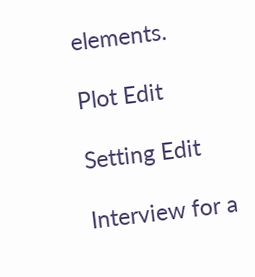elements.

Plot Edit

Setting Edit

Interview for a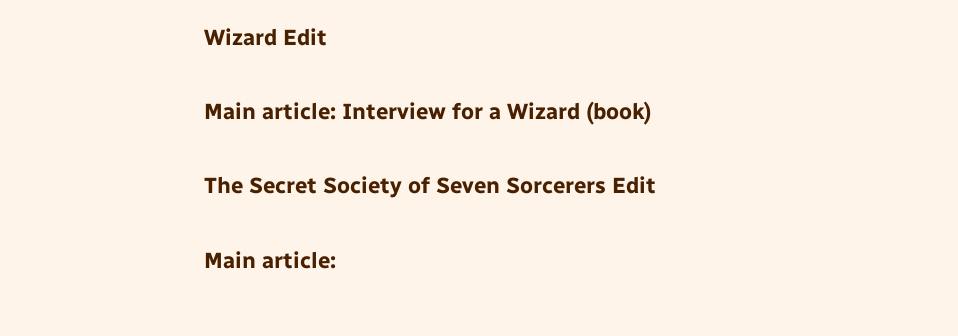Wizard Edit

Main article: Interview for a Wizard (book)

The Secret Society of Seven Sorcerers Edit

Main article: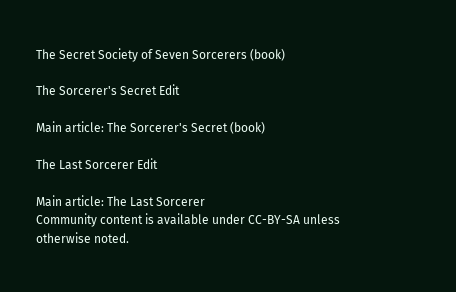The Secret Society of Seven Sorcerers (book)

The Sorcerer's Secret Edit

Main article: The Sorcerer's Secret (book)

The Last Sorcerer Edit

Main article: The Last Sorcerer
Community content is available under CC-BY-SA unless otherwise noted.